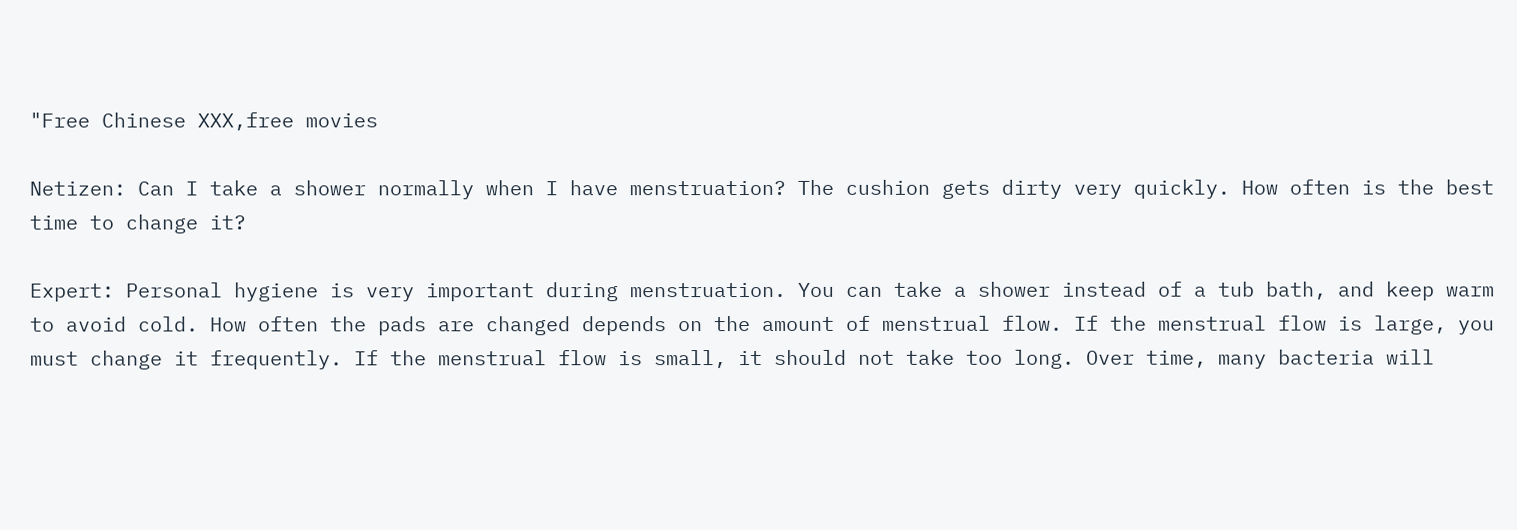"Free Chinese XXX,free movies

Netizen: Can I take a shower normally when I have menstruation? The cushion gets dirty very quickly. How often is the best time to change it?

Expert: Personal hygiene is very important during menstruation. You can take a shower instead of a tub bath, and keep warm to avoid cold. How often the pads are changed depends on the amount of menstrual flow. If the menstrual flow is large, you must change it frequently. If the menstrual flow is small, it should not take too long. Over time, many bacteria will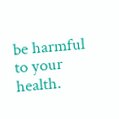be harmful to your health.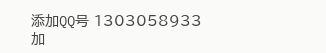添加QQ号 1303058933 加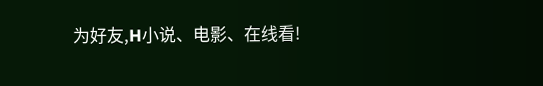为好友,H小说、电影、在线看!